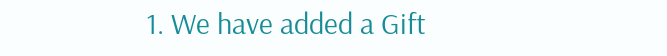1. We have added a Gift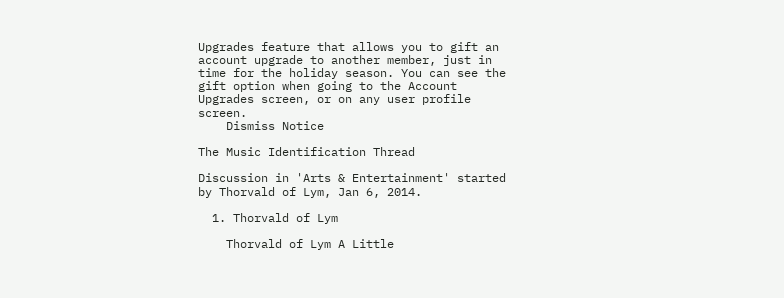Upgrades feature that allows you to gift an account upgrade to another member, just in time for the holiday season. You can see the gift option when going to the Account Upgrades screen, or on any user profile screen.
    Dismiss Notice

The Music Identification Thread

Discussion in 'Arts & Entertainment' started by Thorvald of Lym, Jan 6, 2014.

  1. Thorvald of Lym

    Thorvald of Lym A Little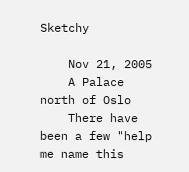Sketchy

    Nov 21, 2005
    A Palace north of Oslo
    There have been a few "help me name this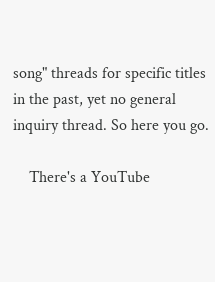song" threads for specific titles in the past, yet no general inquiry thread. So here you go.

    There's a YouTube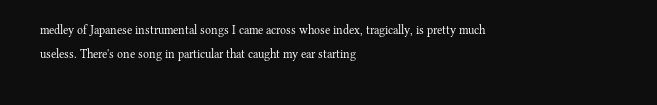medley of Japanese instrumental songs I came across whose index, tragically, is pretty much useless. There's one song in particular that caught my ear starting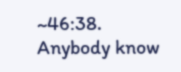~46:38. Anybody know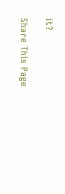it?

Share This Page